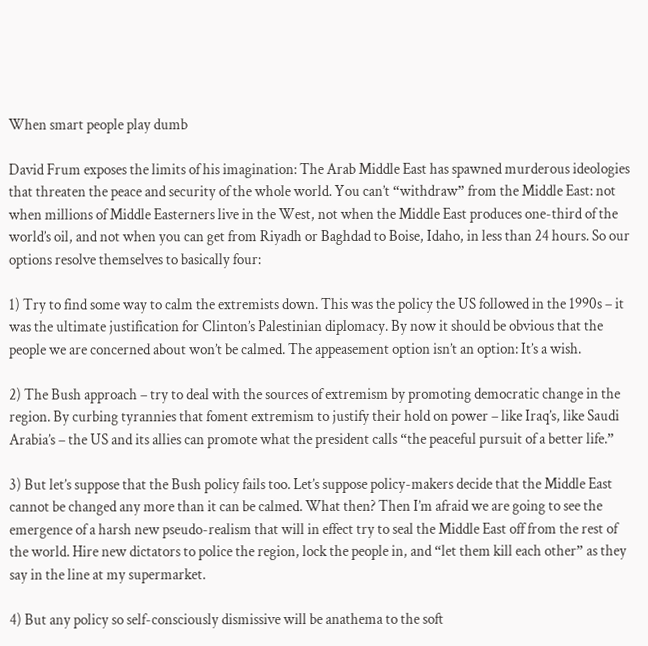When smart people play dumb

David Frum exposes the limits of his imagination: The Arab Middle East has spawned murderous ideologies that threaten the peace and security of the whole world. You can’t “withdraw” from the Middle East: not when millions of Middle Easterners live in the West, not when the Middle East produces one-third of the world’s oil, and not when you can get from Riyadh or Baghdad to Boise, Idaho, in less than 24 hours. So our options resolve themselves to basically four:

1) Try to find some way to calm the extremists down. This was the policy the US followed in the 1990s – it was the ultimate justification for Clinton’s Palestinian diplomacy. By now it should be obvious that the people we are concerned about won’t be calmed. The appeasement option isn’t an option: It’s a wish.

2) The Bush approach – try to deal with the sources of extremism by promoting democratic change in the region. By curbing tyrannies that foment extremism to justify their hold on power – like Iraq’s, like Saudi Arabia’s – the US and its allies can promote what the president calls “the peaceful pursuit of a better life.”

3) But let’s suppose that the Bush policy fails too. Let’s suppose policy-makers decide that the Middle East cannot be changed any more than it can be calmed. What then? Then I’m afraid we are going to see the emergence of a harsh new pseudo-realism that will in effect try to seal the Middle East off from the rest of the world. Hire new dictators to police the region, lock the people in, and “let them kill each other” as they say in the line at my supermarket.

4) But any policy so self-consciously dismissive will be anathema to the soft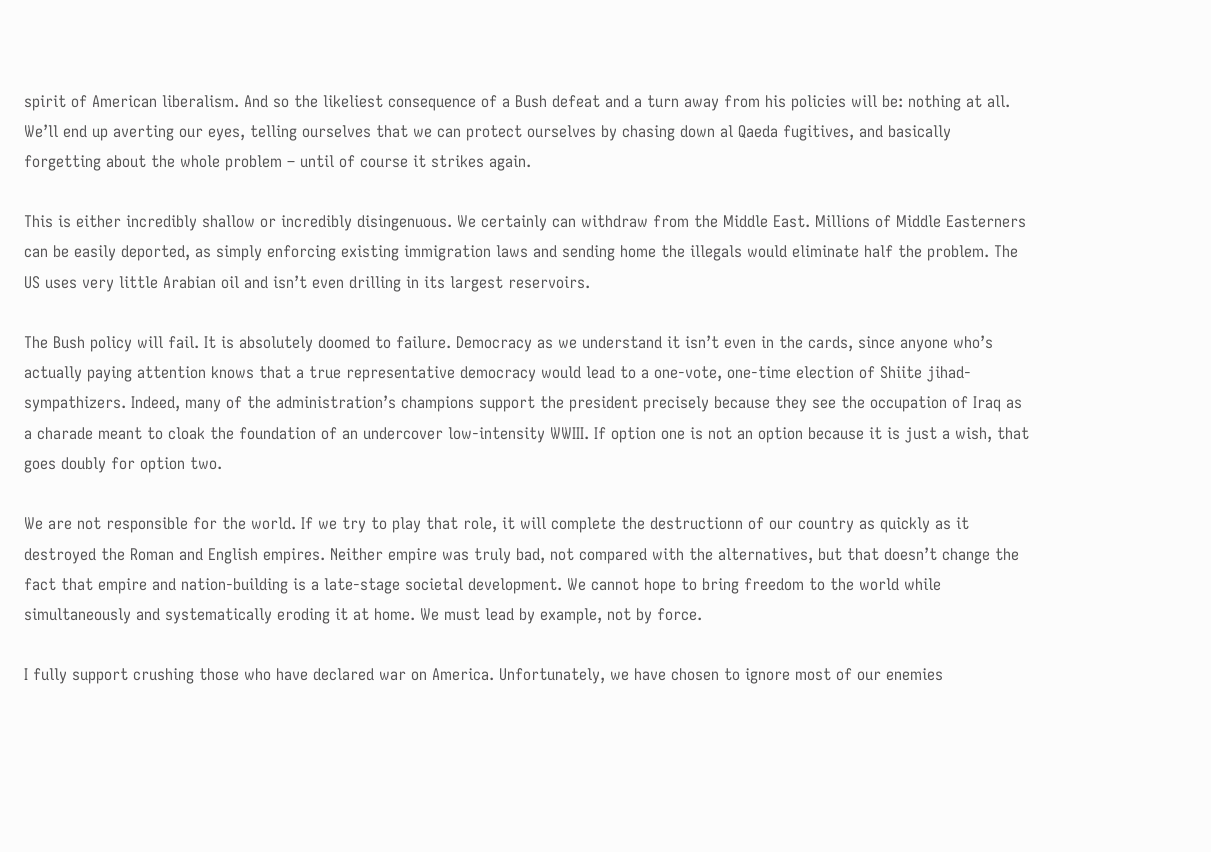spirit of American liberalism. And so the likeliest consequence of a Bush defeat and a turn away from his policies will be: nothing at all. We’ll end up averting our eyes, telling ourselves that we can protect ourselves by chasing down al Qaeda fugitives, and basically forgetting about the whole problem – until of course it strikes again.

This is either incredibly shallow or incredibly disingenuous. We certainly can withdraw from the Middle East. Millions of Middle Easterners can be easily deported, as simply enforcing existing immigration laws and sending home the illegals would eliminate half the problem. The US uses very little Arabian oil and isn’t even drilling in its largest reservoirs.

The Bush policy will fail. It is absolutely doomed to failure. Democracy as we understand it isn’t even in the cards, since anyone who’s actually paying attention knows that a true representative democracy would lead to a one-vote, one-time election of Shiite jihad-sympathizers. Indeed, many of the administration’s champions support the president precisely because they see the occupation of Iraq as a charade meant to cloak the foundation of an undercover low-intensity WWIII. If option one is not an option because it is just a wish, that goes doubly for option two.

We are not responsible for the world. If we try to play that role, it will complete the destructionn of our country as quickly as it destroyed the Roman and English empires. Neither empire was truly bad, not compared with the alternatives, but that doesn’t change the fact that empire and nation-building is a late-stage societal development. We cannot hope to bring freedom to the world while simultaneously and systematically eroding it at home. We must lead by example, not by force.

I fully support crushing those who have declared war on America. Unfortunately, we have chosen to ignore most of our enemies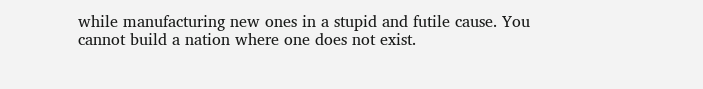while manufacturing new ones in a stupid and futile cause. You cannot build a nation where one does not exist.